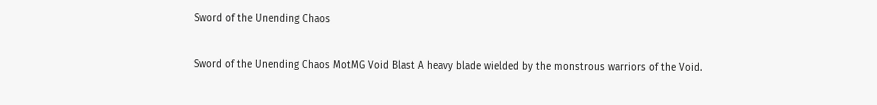Sword of the Unending Chaos

Sword of the Unending Chaos MotMG Void Blast A heavy blade wielded by the monstrous warriors of the Void.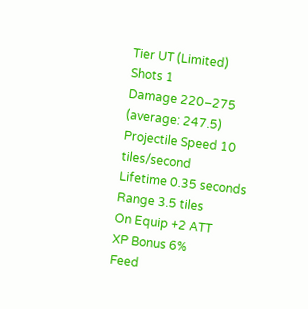Tier UT (Limited)
Shots 1
Damage 220–275 (average: 247.5)
Projectile Speed 10 tiles/second
Lifetime 0.35 seconds
Range 3.5 tiles
On Equip +2 ATT
XP Bonus 6%
Feed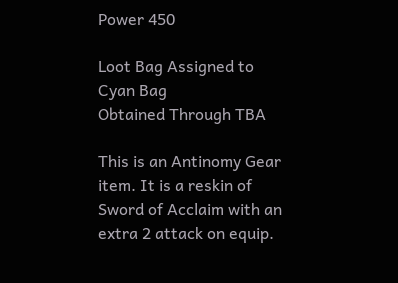Power 450

Loot Bag Assigned to Cyan Bag
Obtained Through TBA

This is an Antinomy Gear item. It is a reskin of Sword of Acclaim with an extra 2 attack on equip.